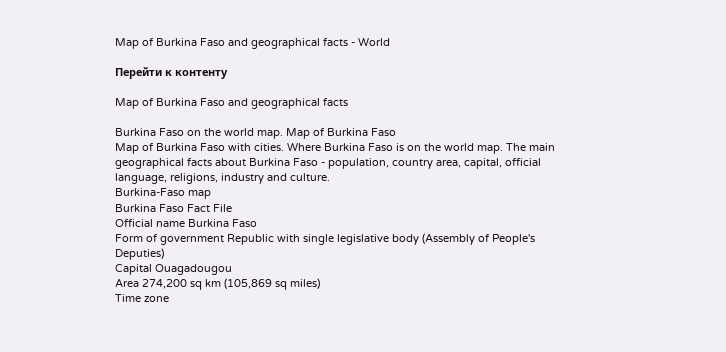Map of Burkina Faso and geographical facts - World

Перейти к контенту

Map of Burkina Faso and geographical facts

Burkina Faso on the world map. Map of Burkina Faso
Map of Burkina Faso with cities. Where Burkina Faso is on the world map. The main geographical facts about Burkina Faso - population, country area, capital, official language, religions, industry and culture.
Burkina-Faso map
Burkina Faso Fact File
Official name Burkina Faso
Form of government Republic with single legislative body (Assembly of People's Deputies)
Capital Ouagadougou
Area 274,200 sq km (105,869 sq miles)
Time zone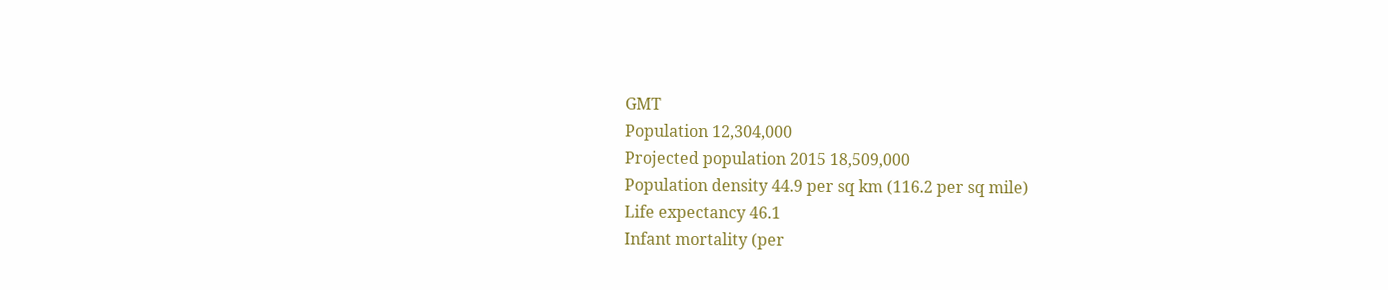GMT
Population 12,304,000
Projected population 2015 18,509,000
Population density 44.9 per sq km (116.2 per sq mile)
Life expectancy 46.1
Infant mortality (per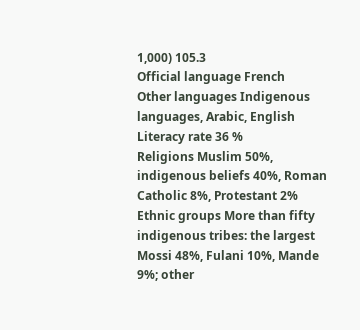1,000) 105.3
Official language French
Other languages Indigenous languages, Arabic, English
Literacy rate 36 %
Religions Muslim 50%, indigenous beliefs 40%, Roman Catholic 8%, Protestant 2%
Ethnic groups More than fifty indigenous tribes: the largest Mossi 48%, Fulani 10%, Mande 9%; other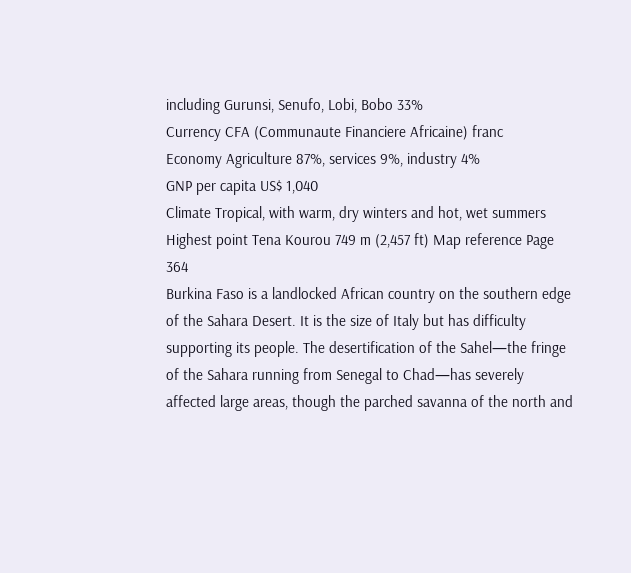including Gurunsi, Senufo, Lobi, Bobo 33%
Currency CFA (Communaute Financiere Africaine) franc
Economy Agriculture 87%, services 9%, industry 4%
GNP per capita US$ 1,040
Climate Tropical, with warm, dry winters and hot, wet summers
Highest point Tena Kourou 749 m (2,457 ft) Map reference Page 364
Burkina Faso is a landlocked African country on the southern edge of the Sahara Desert. It is the size of Italy but has difficulty supporting its people. The desertification of the Sahel—the fringe of the Sahara running from Senegal to Chad—has severely affected large areas, though the parched savanna of the north and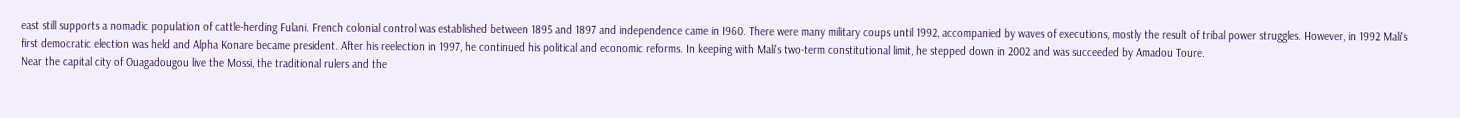east still supports a nomadic population of cattle-herding Fulani. French colonial control was established between 1895 and 1897 and independence came in I960. There were many military coups until 1992, accompanied by waves of executions, mostly the result of tribal power struggles. However, in 1992 Mali's first democratic election was held and Alpha Konare became president. After his reelection in 1997, he continued his political and economic reforms. In keeping with Mali's two-term constitutional limit, he stepped down in 2002 and was succeeded by Amadou Toure.
Near the capital city of Ouagadougou live the Mossi, the traditional rulers and the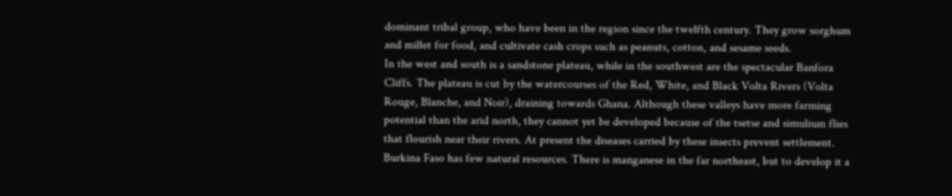dominant tribal group, who have been in the region since the twelfth century. They grow sorghum and millet for food, and cultivate cash crops such as peanuts, cotton, and sesame seeds.
In the west and south is a sandstone plateau, while in the southwest are the spectacular Banfora Cliffs. The plateau is cut by the watercourses of the Red, White, and Black Volta Rivers (Volta Rouge, Blanche, and Noir), draining towards Ghana. Although these valleys have more farming potential than the arid north, they cannot yet be developed because of the tsetse and simulium flies that flourish near their rivers. At present the diseases carried by these insects prevent settlement.
Burkina Faso has few natural resources. There is manganese in the far northeast, but to develop it a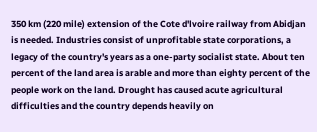350 km (220 mile) extension of the Cote d'lvoire railway from Abidjan is needed. Industries consist of unprofitable state corporations, a legacy of the country's years as a one-party socialist state. About ten percent of the land area is arable and more than eighty percent of the people work on the land. Drought has caused acute agricultural difficulties and the country depends heavily on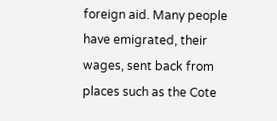foreign aid. Many people have emigrated, their wages, sent back from places such as the Cote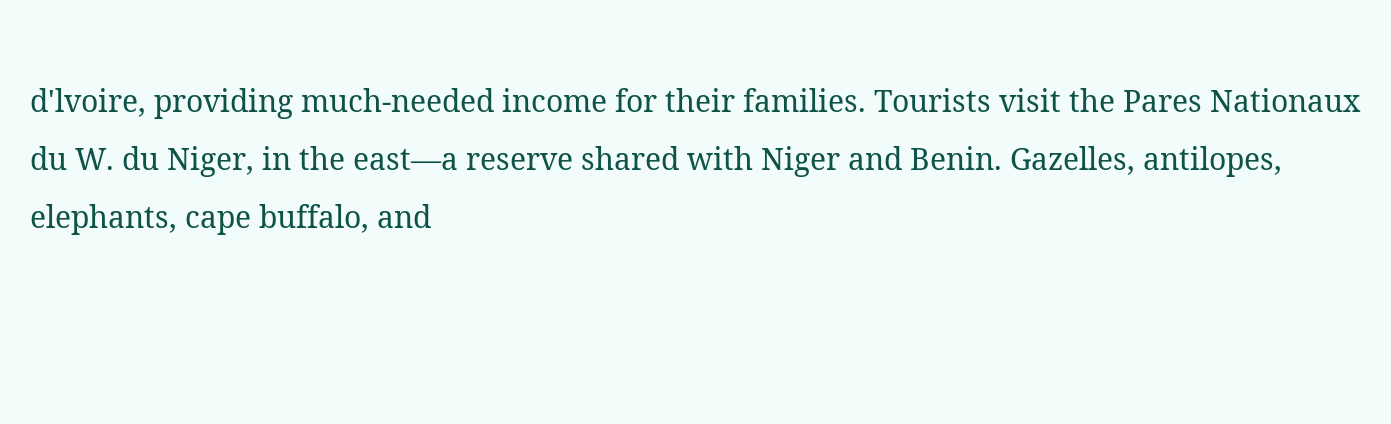d'lvoire, providing much-needed income for their families. Tourists visit the Pares Nationaux du W. du Niger, in the east—a reserve shared with Niger and Benin. Gazelles, antilopes, elephants, cape buffalo, and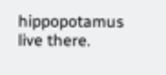hippopotamus live there.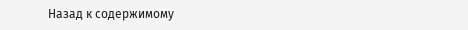Назад к содержимому